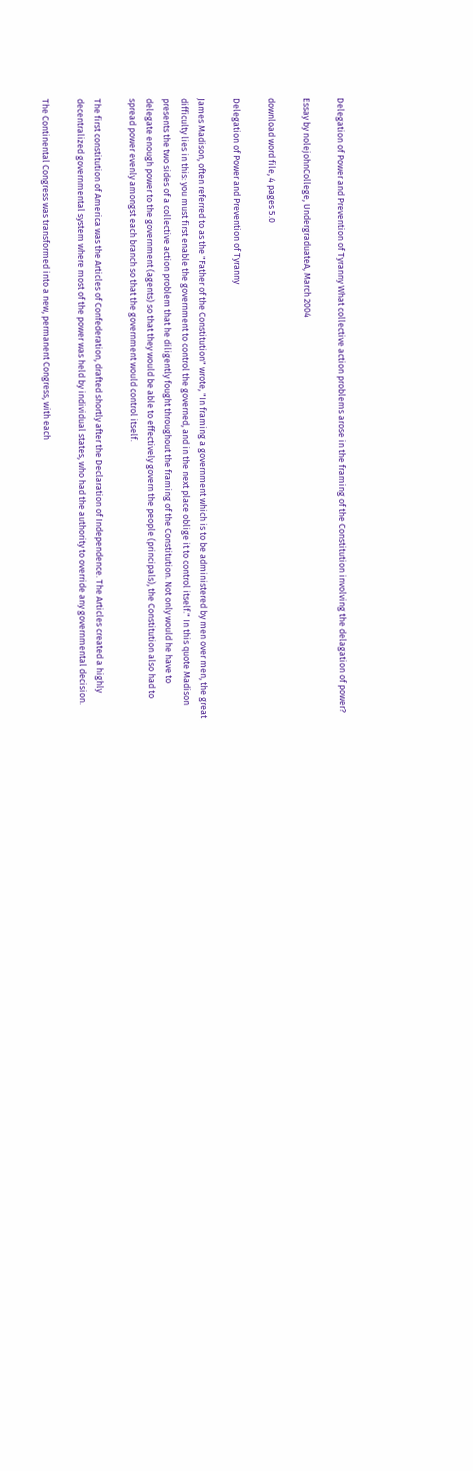Delegation of Power and Prevention of Tyranny What collective action problems arose in the framing of the Constitution involving the delagation of power?

Essay by nolejohnCollege, UndergraduateA, March 2004

download word file, 4 pages 5.0

Delegation of Power and Prevention of Tyranny

James Madison, often referred to as the "Father of the Constitution" wrote, "In framing a government which is to be administered by men over men, the great difficulty lies in this: you must first enable the government to control the governed, and in the next place oblige it to control itself." In this quote Madison presents the two sides of a collective action problem that he diligently fought throughout the framing of the Constitution. Not only would he have to delegate enough power to the government (agents) so that they would be able to effectively govern the people (principals), the Constitution also had to spread power evenly amongst each branch so that the government would control itself.

The first constitution of America was the Articles of Confederation, drafted shortly after the Declaration of Independence. The Articles created a highly decentralized governmental system where most of the power was held by individual states, who had the authority to override any governmental decision.

The Continental Congress was transformed into a new, permanent Congress, with each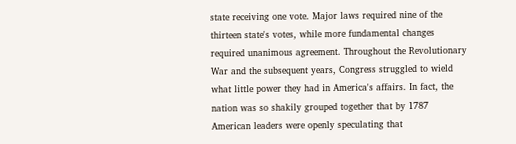state receiving one vote. Major laws required nine of the thirteen state's votes, while more fundamental changes required unanimous agreement. Throughout the Revolutionary War and the subsequent years, Congress struggled to wield what little power they had in America's affairs. In fact, the nation was so shakily grouped together that by 1787 American leaders were openly speculating that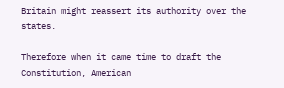Britain might reassert its authority over the states.

Therefore when it came time to draft the Constitution, American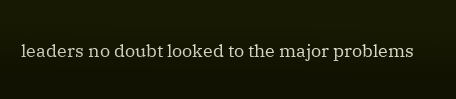leaders no doubt looked to the major problems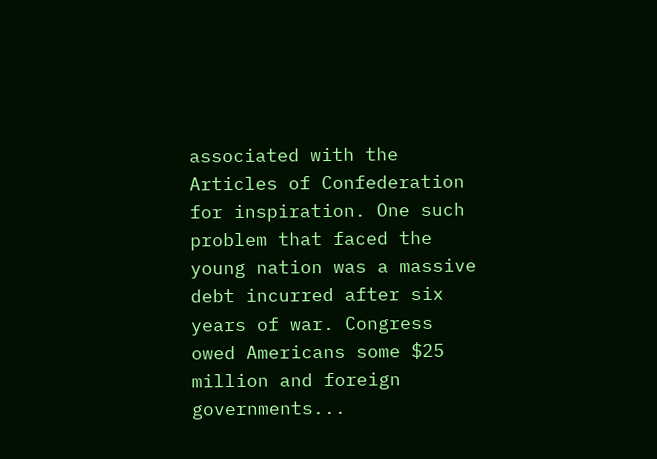associated with the Articles of Confederation for inspiration. One such problem that faced the young nation was a massive debt incurred after six years of war. Congress owed Americans some $25 million and foreign governments...